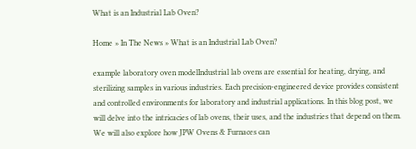What is an Industrial Lab Oven?

Home » In The News » What is an Industrial Lab Oven?

example laboratory oven modelIndustrial lab ovens are essential for heating, drying, and sterilizing samples in various industries. Each precision-engineered device provides consistent and controlled environments for laboratory and industrial applications. In this blog post, we will delve into the intricacies of lab ovens, their uses, and the industries that depend on them. We will also explore how JPW Ovens & Furnaces can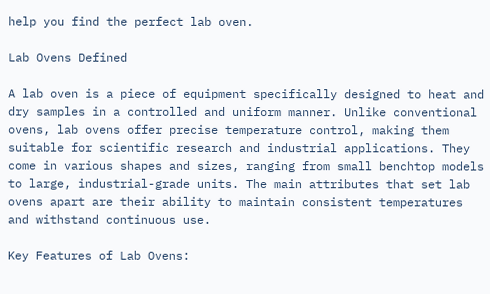help you find the perfect lab oven.

Lab Ovens Defined

A lab oven is a piece of equipment specifically designed to heat and dry samples in a controlled and uniform manner. Unlike conventional ovens, lab ovens offer precise temperature control, making them suitable for scientific research and industrial applications. They come in various shapes and sizes, ranging from small benchtop models to large, industrial-grade units. The main attributes that set lab ovens apart are their ability to maintain consistent temperatures and withstand continuous use.

Key Features of Lab Ovens: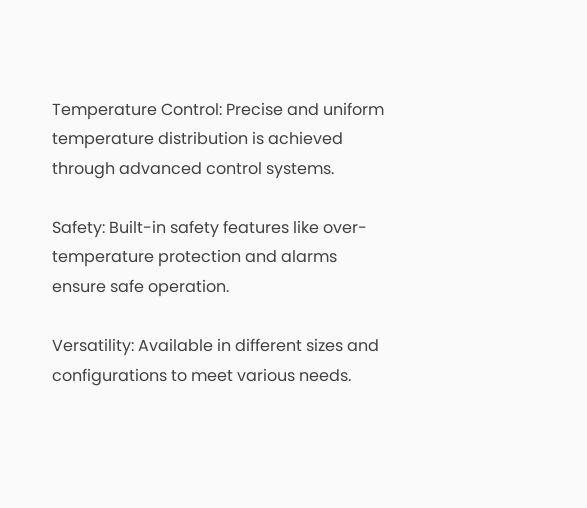Temperature Control: Precise and uniform temperature distribution is achieved through advanced control systems.

Safety: Built-in safety features like over-temperature protection and alarms ensure safe operation.

Versatility: Available in different sizes and configurations to meet various needs.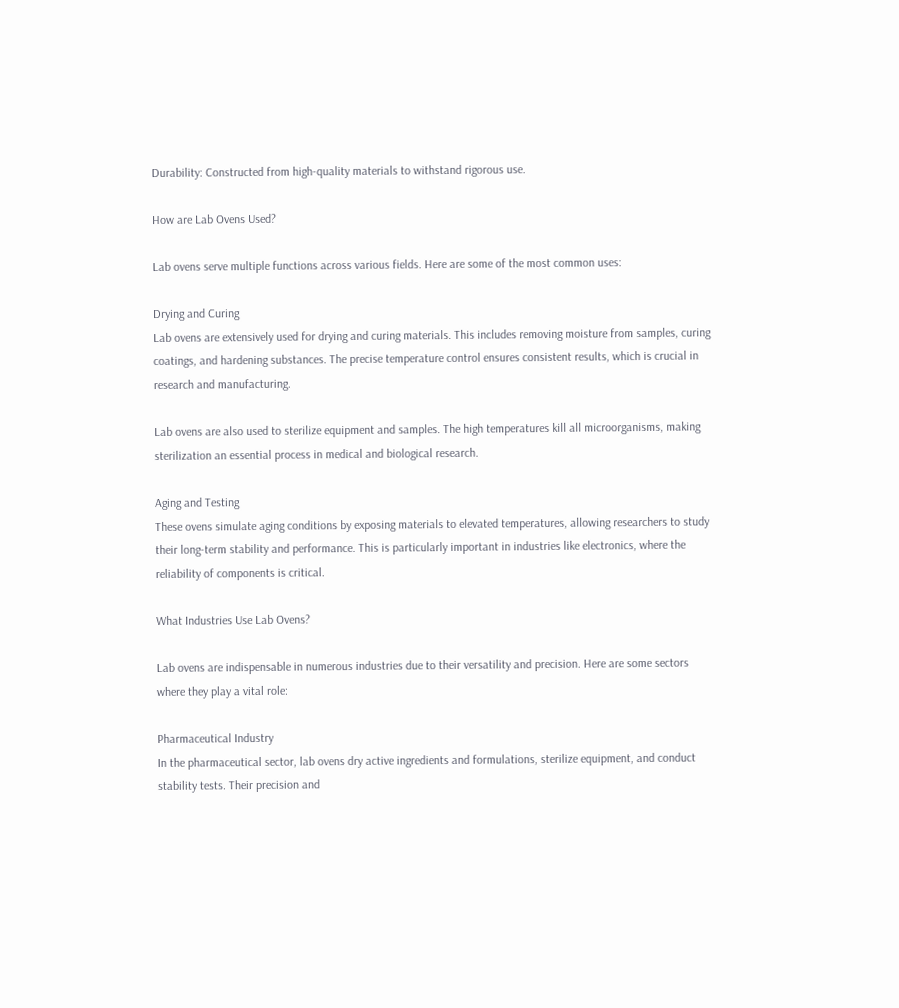Durability: Constructed from high-quality materials to withstand rigorous use.

How are Lab Ovens Used?

Lab ovens serve multiple functions across various fields. Here are some of the most common uses:

Drying and Curing
Lab ovens are extensively used for drying and curing materials. This includes removing moisture from samples, curing coatings, and hardening substances. The precise temperature control ensures consistent results, which is crucial in research and manufacturing.

Lab ovens are also used to sterilize equipment and samples. The high temperatures kill all microorganisms, making sterilization an essential process in medical and biological research.

Aging and Testing
These ovens simulate aging conditions by exposing materials to elevated temperatures, allowing researchers to study their long-term stability and performance. This is particularly important in industries like electronics, where the reliability of components is critical.

What Industries Use Lab Ovens?

Lab ovens are indispensable in numerous industries due to their versatility and precision. Here are some sectors where they play a vital role:

Pharmaceutical Industry
In the pharmaceutical sector, lab ovens dry active ingredients and formulations, sterilize equipment, and conduct stability tests. Their precision and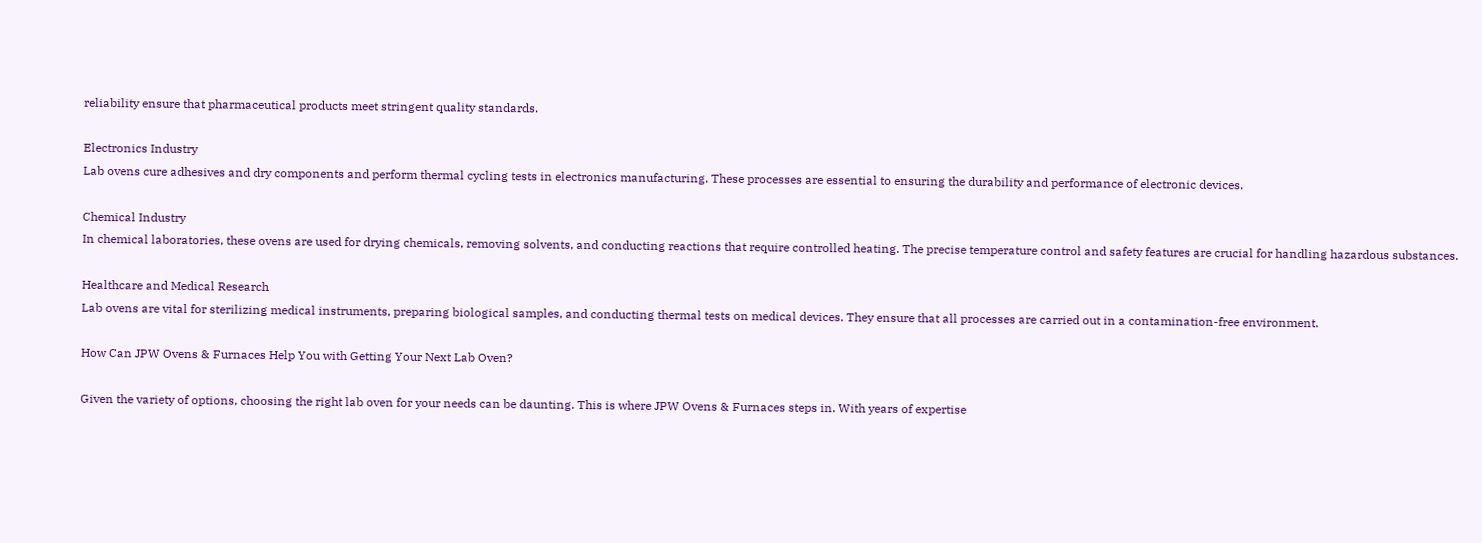reliability ensure that pharmaceutical products meet stringent quality standards.

Electronics Industry
Lab ovens cure adhesives and dry components and perform thermal cycling tests in electronics manufacturing. These processes are essential to ensuring the durability and performance of electronic devices.

Chemical Industry
In chemical laboratories, these ovens are used for drying chemicals, removing solvents, and conducting reactions that require controlled heating. The precise temperature control and safety features are crucial for handling hazardous substances.

Healthcare and Medical Research
Lab ovens are vital for sterilizing medical instruments, preparing biological samples, and conducting thermal tests on medical devices. They ensure that all processes are carried out in a contamination-free environment.

How Can JPW Ovens & Furnaces Help You with Getting Your Next Lab Oven?

Given the variety of options, choosing the right lab oven for your needs can be daunting. This is where JPW Ovens & Furnaces steps in. With years of expertise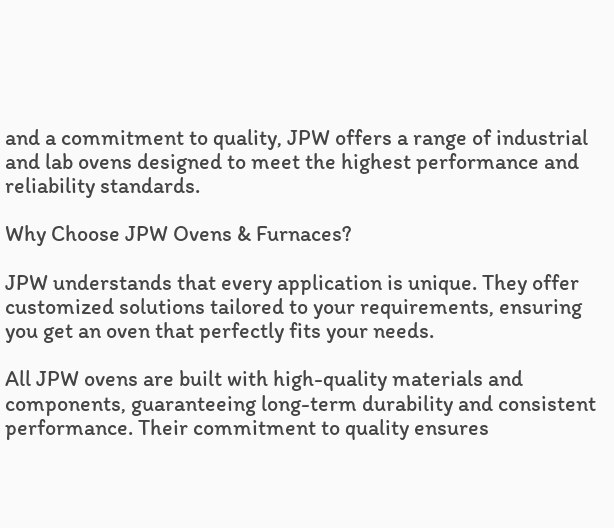and a commitment to quality, JPW offers a range of industrial and lab ovens designed to meet the highest performance and reliability standards.

Why Choose JPW Ovens & Furnaces?

JPW understands that every application is unique. They offer customized solutions tailored to your requirements, ensuring you get an oven that perfectly fits your needs.

All JPW ovens are built with high-quality materials and components, guaranteeing long-term durability and consistent performance. Their commitment to quality ensures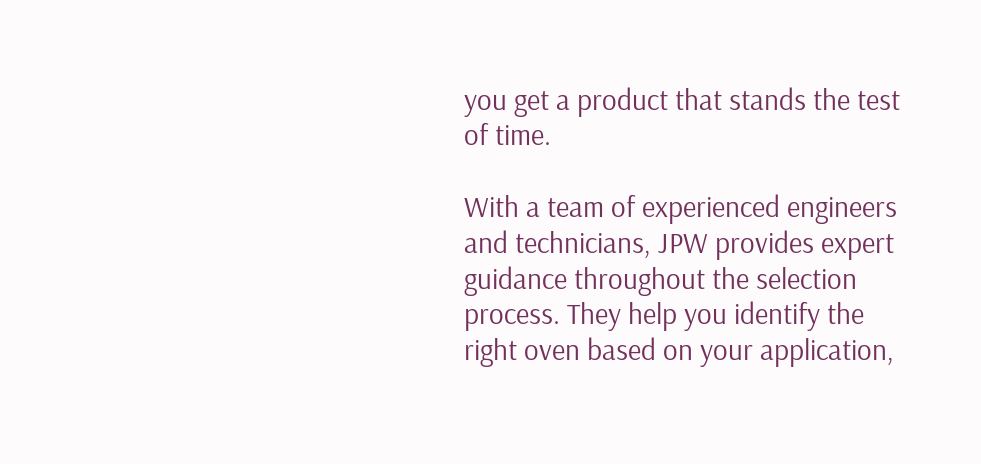you get a product that stands the test of time.

With a team of experienced engineers and technicians, JPW provides expert guidance throughout the selection process. They help you identify the right oven based on your application,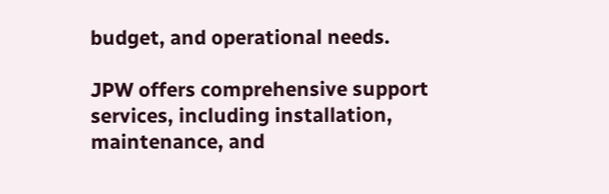budget, and operational needs.

JPW offers comprehensive support services, including installation, maintenance, and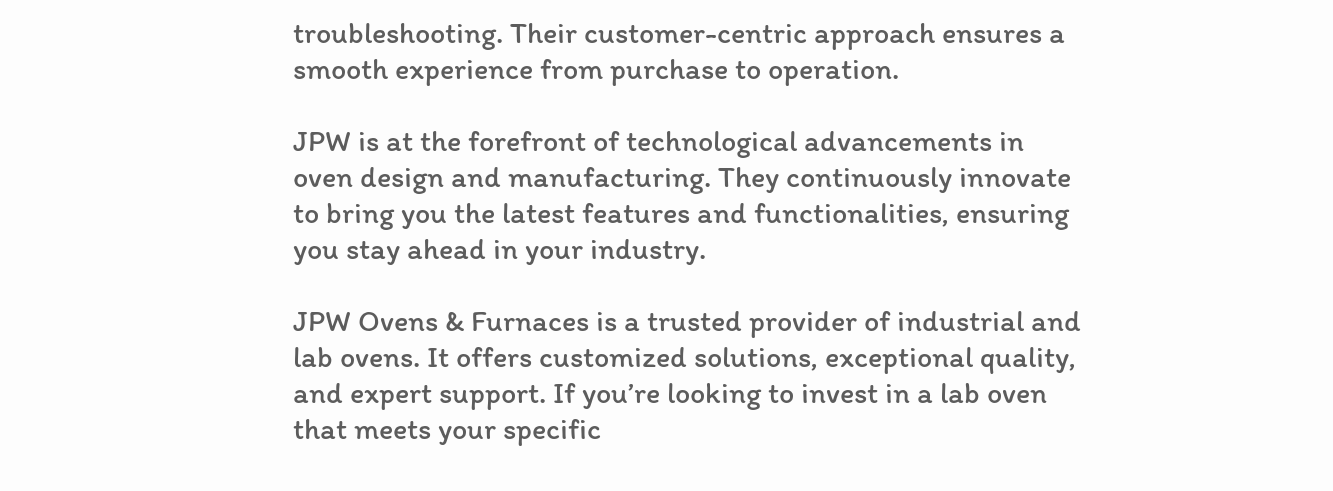troubleshooting. Their customer-centric approach ensures a smooth experience from purchase to operation.

JPW is at the forefront of technological advancements in oven design and manufacturing. They continuously innovate to bring you the latest features and functionalities, ensuring you stay ahead in your industry.

JPW Ovens & Furnaces is a trusted provider of industrial and lab ovens. It offers customized solutions, exceptional quality, and expert support. If you’re looking to invest in a lab oven that meets your specific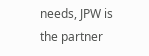needs, JPW is the partner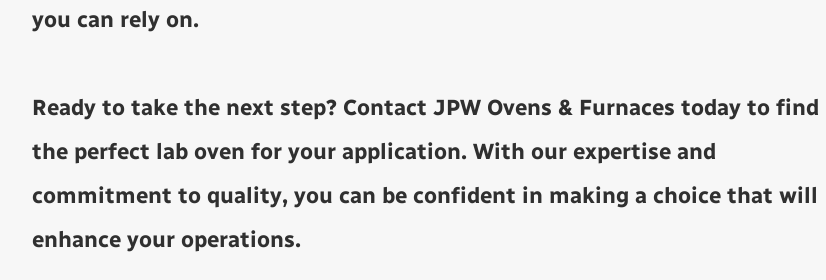you can rely on.

Ready to take the next step? Contact JPW Ovens & Furnaces today to find the perfect lab oven for your application. With our expertise and commitment to quality, you can be confident in making a choice that will enhance your operations.